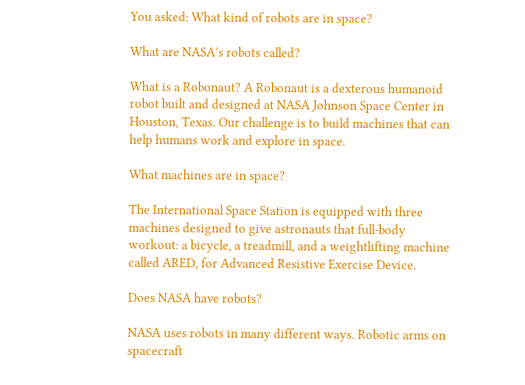You asked: What kind of robots are in space?

What are NASA’s robots called?

What is a Robonaut? A Robonaut is a dexterous humanoid robot built and designed at NASA Johnson Space Center in Houston, Texas. Our challenge is to build machines that can help humans work and explore in space.

What machines are in space?

The International Space Station is equipped with three machines designed to give astronauts that full-body workout: a bicycle, a treadmill, and a weightlifting machine called ARED, for Advanced Resistive Exercise Device.

Does NASA have robots?

NASA uses robots in many different ways. Robotic arms on spacecraft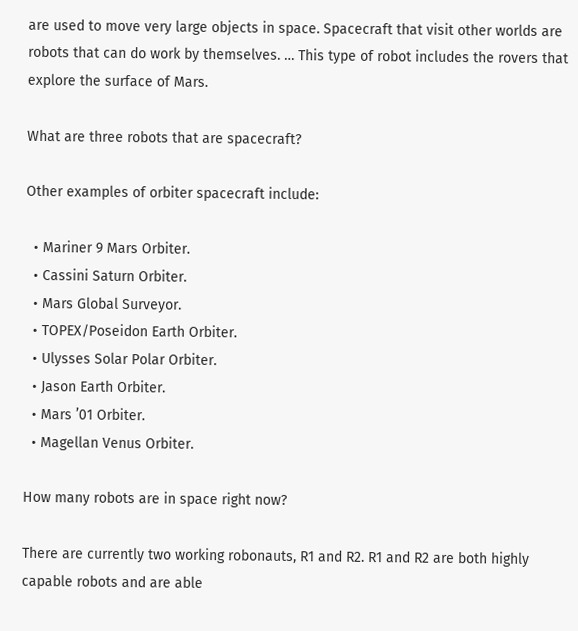are used to move very large objects in space. Spacecraft that visit other worlds are robots that can do work by themselves. … This type of robot includes the rovers that explore the surface of Mars.

What are three robots that are spacecraft?

Other examples of orbiter spacecraft include:

  • Mariner 9 Mars Orbiter.
  • Cassini Saturn Orbiter.
  • Mars Global Surveyor.
  • TOPEX/Poseidon Earth Orbiter.
  • Ulysses Solar Polar Orbiter.
  • Jason Earth Orbiter.
  • Mars ’01 Orbiter.
  • Magellan Venus Orbiter.

How many robots are in space right now?

There are currently two working robonauts, R1 and R2. R1 and R2 are both highly capable robots and are able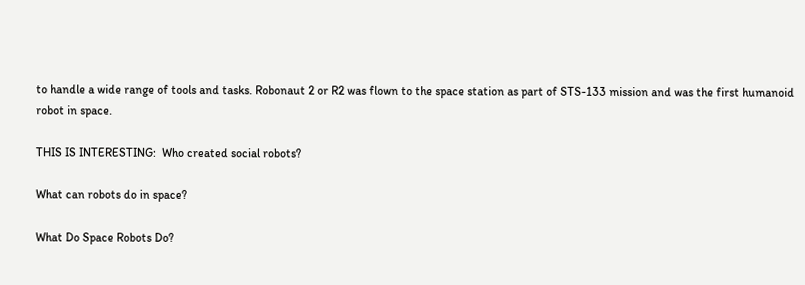to handle a wide range of tools and tasks. Robonaut 2 or R2 was flown to the space station as part of STS-133 mission and was the first humanoid robot in space.

THIS IS INTERESTING:  Who created social robots?

What can robots do in space?

What Do Space Robots Do?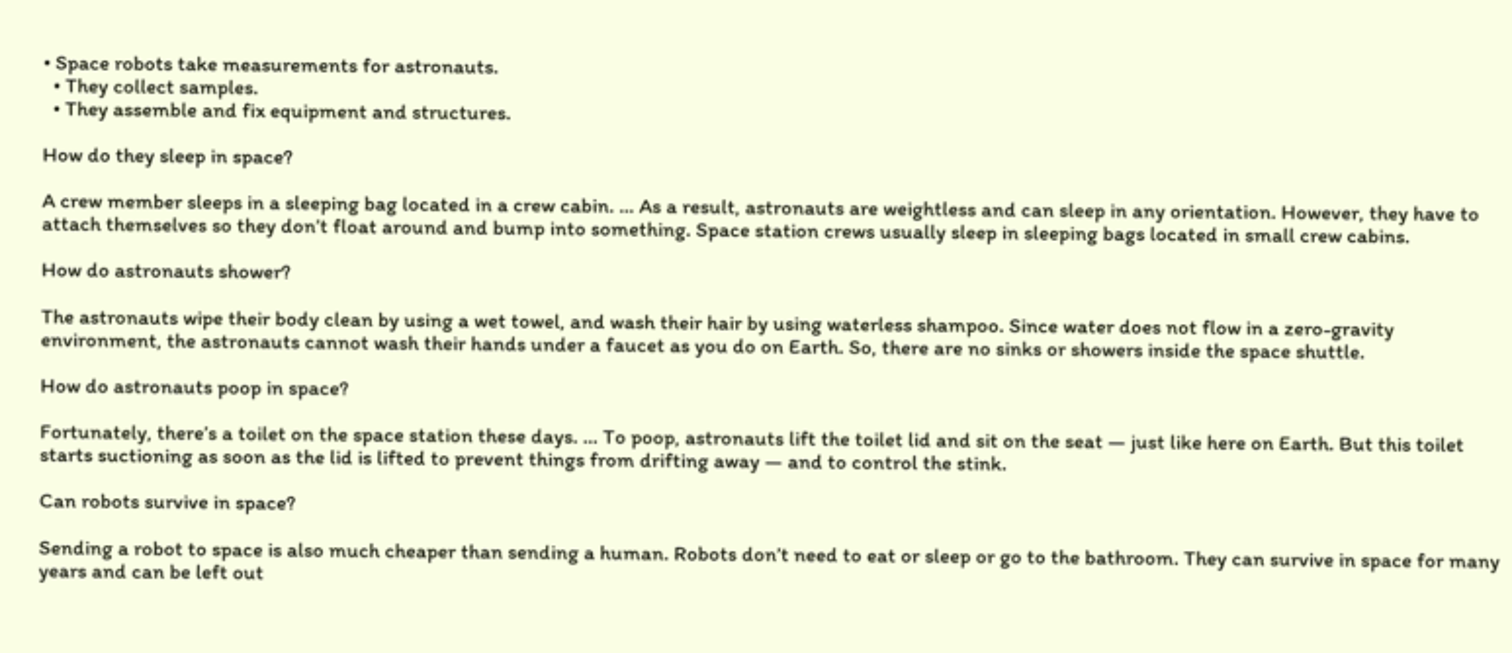• Space robots take measurements for astronauts.
  • They collect samples.
  • They assemble and fix equipment and structures.

How do they sleep in space?

A crew member sleeps in a sleeping bag located in a crew cabin. … As a result, astronauts are weightless and can sleep in any orientation. However, they have to attach themselves so they don’t float around and bump into something. Space station crews usually sleep in sleeping bags located in small crew cabins.

How do astronauts shower?

The astronauts wipe their body clean by using a wet towel, and wash their hair by using waterless shampoo. Since water does not flow in a zero-gravity environment, the astronauts cannot wash their hands under a faucet as you do on Earth. So, there are no sinks or showers inside the space shuttle.

How do astronauts poop in space?

Fortunately, there’s a toilet on the space station these days. … To poop, astronauts lift the toilet lid and sit on the seat — just like here on Earth. But this toilet starts suctioning as soon as the lid is lifted to prevent things from drifting away — and to control the stink.

Can robots survive in space?

Sending a robot to space is also much cheaper than sending a human. Robots don’t need to eat or sleep or go to the bathroom. They can survive in space for many years and can be left out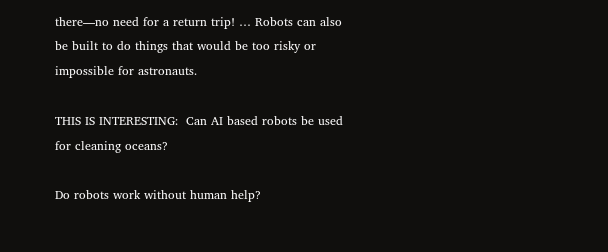there—no need for a return trip! … Robots can also be built to do things that would be too risky or impossible for astronauts.

THIS IS INTERESTING:  Can AI based robots be used for cleaning oceans?

Do robots work without human help?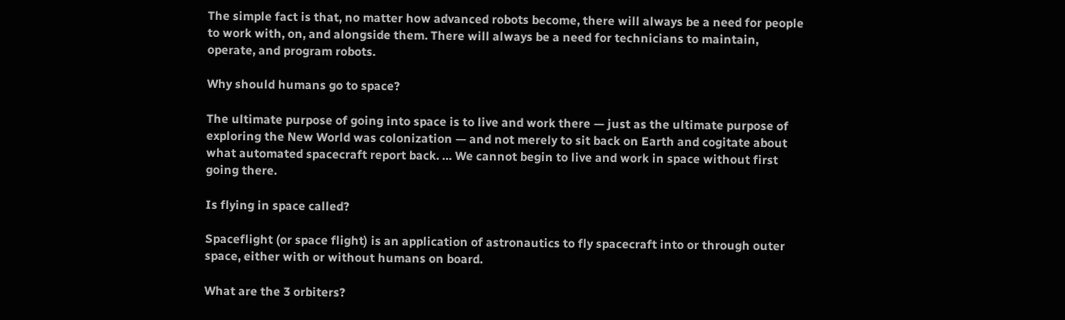The simple fact is that, no matter how advanced robots become, there will always be a need for people to work with, on, and alongside them. There will always be a need for technicians to maintain, operate, and program robots.

Why should humans go to space?

The ultimate purpose of going into space is to live and work there — just as the ultimate purpose of exploring the New World was colonization — and not merely to sit back on Earth and cogitate about what automated spacecraft report back. … We cannot begin to live and work in space without first going there.

Is flying in space called?

Spaceflight (or space flight) is an application of astronautics to fly spacecraft into or through outer space, either with or without humans on board.

What are the 3 orbiters?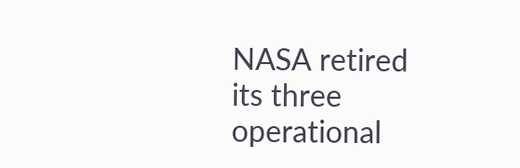NASA retired its three operational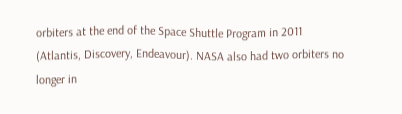orbiters at the end of the Space Shuttle Program in 2011 (Atlantis, Discovery, Endeavour). NASA also had two orbiters no longer in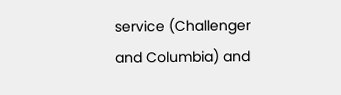service (Challenger and Columbia) and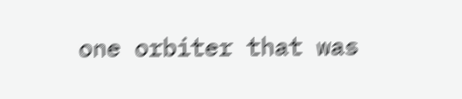one orbiter that was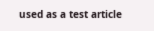used as a test article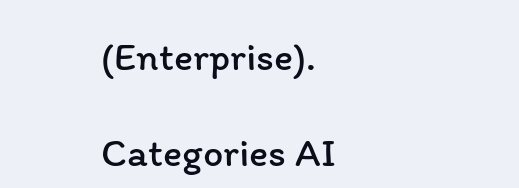(Enterprise).

Categories AI